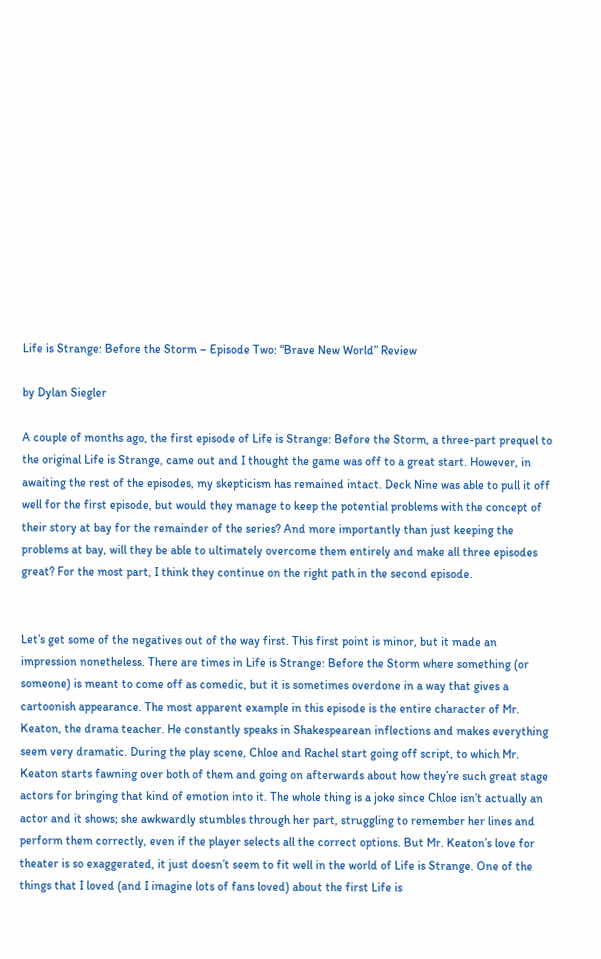Life is Strange: Before the Storm – Episode Two: “Brave New World” Review

by Dylan Siegler

A couple of months ago, the first episode of Life is Strange: Before the Storm, a three-part prequel to the original Life is Strange, came out and I thought the game was off to a great start. However, in awaiting the rest of the episodes, my skepticism has remained intact. Deck Nine was able to pull it off well for the first episode, but would they manage to keep the potential problems with the concept of their story at bay for the remainder of the series? And more importantly than just keeping the problems at bay, will they be able to ultimately overcome them entirely and make all three episodes great? For the most part, I think they continue on the right path in the second episode.


Let’s get some of the negatives out of the way first. This first point is minor, but it made an impression nonetheless. There are times in Life is Strange: Before the Storm where something (or someone) is meant to come off as comedic, but it is sometimes overdone in a way that gives a cartoonish appearance. The most apparent example in this episode is the entire character of Mr. Keaton, the drama teacher. He constantly speaks in Shakespearean inflections and makes everything seem very dramatic. During the play scene, Chloe and Rachel start going off script, to which Mr. Keaton starts fawning over both of them and going on afterwards about how they’re such great stage actors for bringing that kind of emotion into it. The whole thing is a joke since Chloe isn’t actually an actor and it shows; she awkwardly stumbles through her part, struggling to remember her lines and perform them correctly, even if the player selects all the correct options. But Mr. Keaton’s love for theater is so exaggerated, it just doesn’t seem to fit well in the world of Life is Strange. One of the things that I loved (and I imagine lots of fans loved) about the first Life is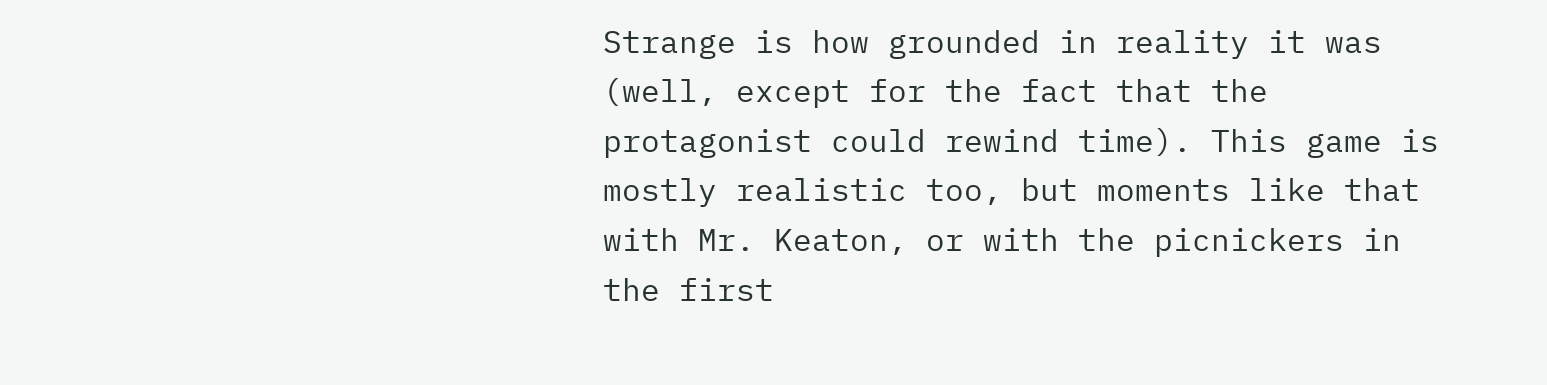Strange is how grounded in reality it was (well, except for the fact that the protagonist could rewind time). This game is mostly realistic too, but moments like that with Mr. Keaton, or with the picnickers in the first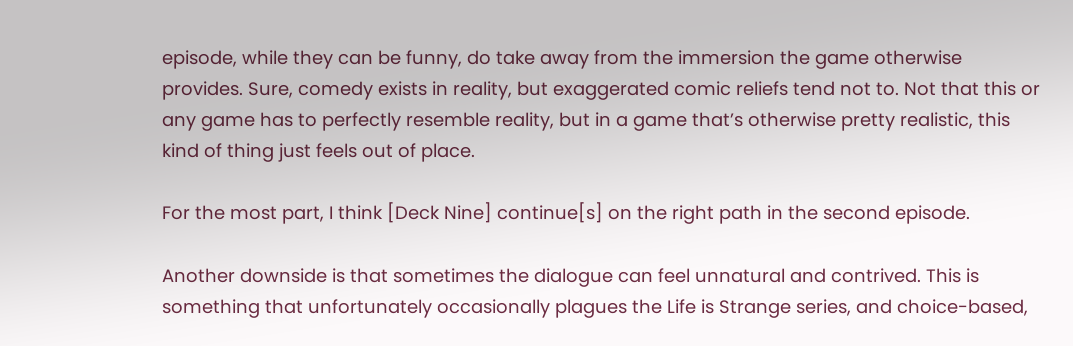episode, while they can be funny, do take away from the immersion the game otherwise provides. Sure, comedy exists in reality, but exaggerated comic reliefs tend not to. Not that this or any game has to perfectly resemble reality, but in a game that’s otherwise pretty realistic, this kind of thing just feels out of place.

For the most part, I think [Deck Nine] continue[s] on the right path in the second episode.

Another downside is that sometimes the dialogue can feel unnatural and contrived. This is something that unfortunately occasionally plagues the Life is Strange series, and choice-based,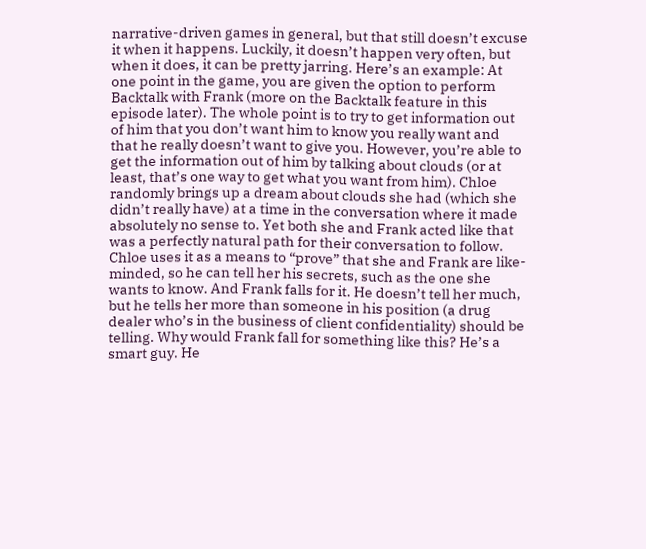narrative-driven games in general, but that still doesn’t excuse it when it happens. Luckily, it doesn’t happen very often, but when it does, it can be pretty jarring. Here’s an example: At one point in the game, you are given the option to perform Backtalk with Frank (more on the Backtalk feature in this episode later). The whole point is to try to get information out of him that you don’t want him to know you really want and that he really doesn’t want to give you. However, you’re able to get the information out of him by talking about clouds (or at least, that’s one way to get what you want from him). Chloe randomly brings up a dream about clouds she had (which she didn’t really have) at a time in the conversation where it made absolutely no sense to. Yet both she and Frank acted like that was a perfectly natural path for their conversation to follow. Chloe uses it as a means to “prove” that she and Frank are like-minded, so he can tell her his secrets, such as the one she wants to know. And Frank falls for it. He doesn’t tell her much, but he tells her more than someone in his position (a drug dealer who’s in the business of client confidentiality) should be telling. Why would Frank fall for something like this? He’s a smart guy. He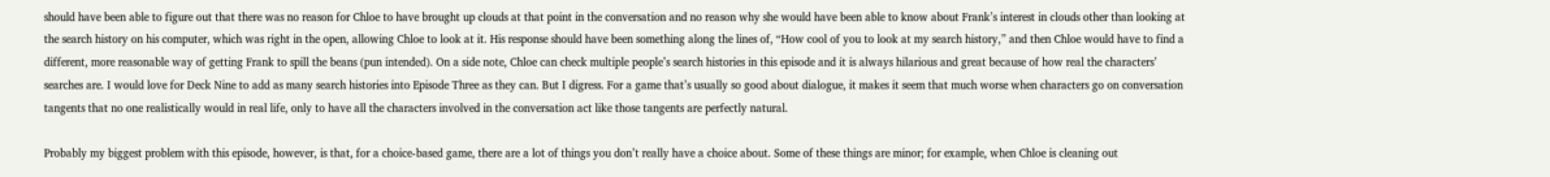should have been able to figure out that there was no reason for Chloe to have brought up clouds at that point in the conversation and no reason why she would have been able to know about Frank’s interest in clouds other than looking at the search history on his computer, which was right in the open, allowing Chloe to look at it. His response should have been something along the lines of, “How cool of you to look at my search history,” and then Chloe would have to find a different, more reasonable way of getting Frank to spill the beans (pun intended). On a side note, Chloe can check multiple people’s search histories in this episode and it is always hilarious and great because of how real the characters’ searches are. I would love for Deck Nine to add as many search histories into Episode Three as they can. But I digress. For a game that’s usually so good about dialogue, it makes it seem that much worse when characters go on conversation tangents that no one realistically would in real life, only to have all the characters involved in the conversation act like those tangents are perfectly natural.

Probably my biggest problem with this episode, however, is that, for a choice-based game, there are a lot of things you don’t really have a choice about. Some of these things are minor; for example, when Chloe is cleaning out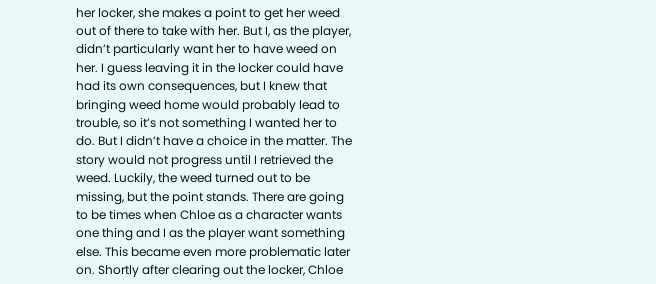her locker, she makes a point to get her weed out of there to take with her. But I, as the player, didn’t particularly want her to have weed on her. I guess leaving it in the locker could have had its own consequences, but I knew that bringing weed home would probably lead to trouble, so it’s not something I wanted her to do. But I didn’t have a choice in the matter. The story would not progress until I retrieved the weed. Luckily, the weed turned out to be missing, but the point stands. There are going to be times when Chloe as a character wants one thing and I as the player want something else. This became even more problematic later on. Shortly after clearing out the locker, Chloe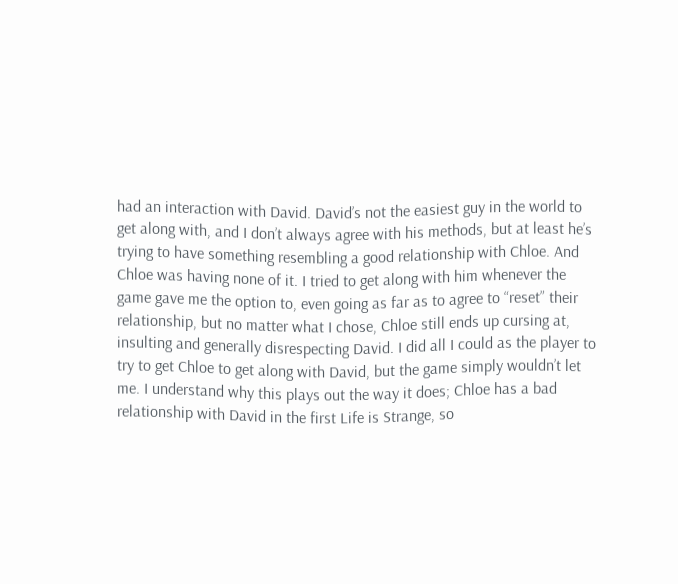had an interaction with David. David’s not the easiest guy in the world to get along with, and I don’t always agree with his methods, but at least he’s trying to have something resembling a good relationship with Chloe. And Chloe was having none of it. I tried to get along with him whenever the game gave me the option to, even going as far as to agree to “reset” their relationship, but no matter what I chose, Chloe still ends up cursing at, insulting and generally disrespecting David. I did all I could as the player to try to get Chloe to get along with David, but the game simply wouldn’t let me. I understand why this plays out the way it does; Chloe has a bad relationship with David in the first Life is Strange, so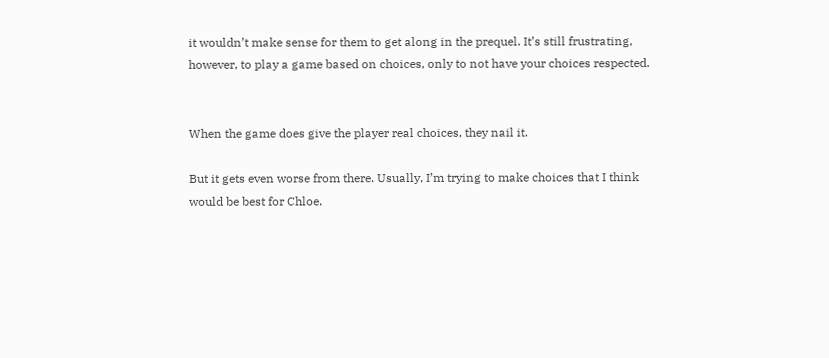it wouldn’t make sense for them to get along in the prequel. It’s still frustrating, however, to play a game based on choices, only to not have your choices respected.


When the game does give the player real choices, they nail it.

But it gets even worse from there. Usually, I’m trying to make choices that I think would be best for Chloe.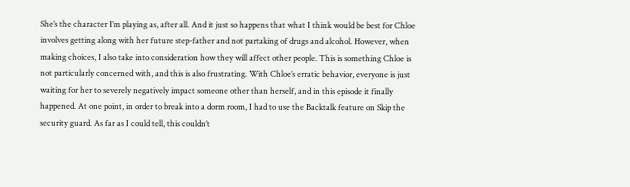She’s the character I’m playing as, after all. And it just so happens that what I think would be best for Chloe involves getting along with her future step-father and not partaking of drugs and alcohol. However, when making choices, I also take into consideration how they will affect other people. This is something Chloe is not particularly concerned with, and this is also frustrating. With Chloe’s erratic behavior, everyone is just waiting for her to severely negatively impact someone other than herself, and in this episode it finally happened. At one point, in order to break into a dorm room, I had to use the Backtalk feature on Skip the security guard. As far as I could tell, this couldn’t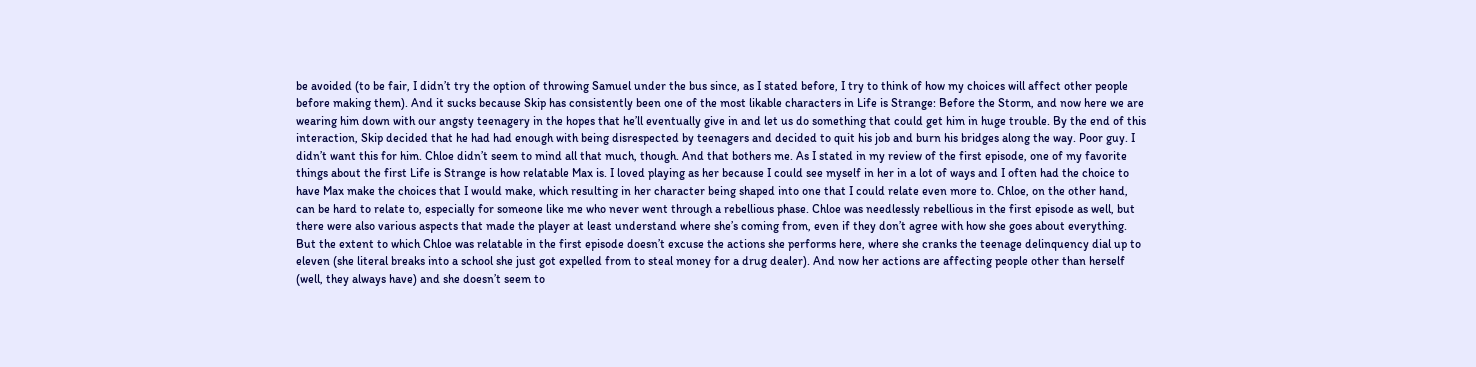be avoided (to be fair, I didn’t try the option of throwing Samuel under the bus since, as I stated before, I try to think of how my choices will affect other people before making them). And it sucks because Skip has consistently been one of the most likable characters in Life is Strange: Before the Storm, and now here we are wearing him down with our angsty teenagery in the hopes that he’ll eventually give in and let us do something that could get him in huge trouble. By the end of this interaction, Skip decided that he had had enough with being disrespected by teenagers and decided to quit his job and burn his bridges along the way. Poor guy. I didn’t want this for him. Chloe didn’t seem to mind all that much, though. And that bothers me. As I stated in my review of the first episode, one of my favorite things about the first Life is Strange is how relatable Max is. I loved playing as her because I could see myself in her in a lot of ways and I often had the choice to have Max make the choices that I would make, which resulting in her character being shaped into one that I could relate even more to. Chloe, on the other hand, can be hard to relate to, especially for someone like me who never went through a rebellious phase. Chloe was needlessly rebellious in the first episode as well, but there were also various aspects that made the player at least understand where she’s coming from, even if they don’t agree with how she goes about everything. But the extent to which Chloe was relatable in the first episode doesn’t excuse the actions she performs here, where she cranks the teenage delinquency dial up to eleven (she literal breaks into a school she just got expelled from to steal money for a drug dealer). And now her actions are affecting people other than herself (well, they always have) and she doesn’t seem to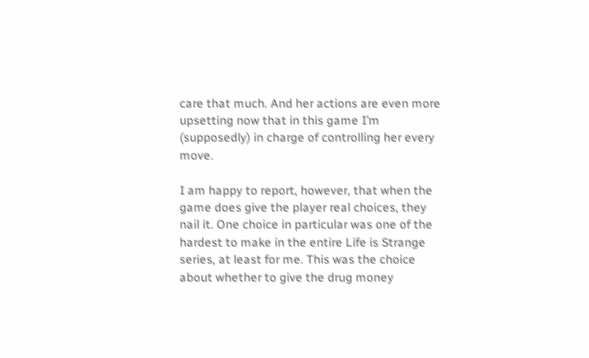care that much. And her actions are even more upsetting now that in this game I’m (supposedly) in charge of controlling her every move.

I am happy to report, however, that when the game does give the player real choices, they nail it. One choice in particular was one of the hardest to make in the entire Life is Strange series, at least for me. This was the choice about whether to give the drug money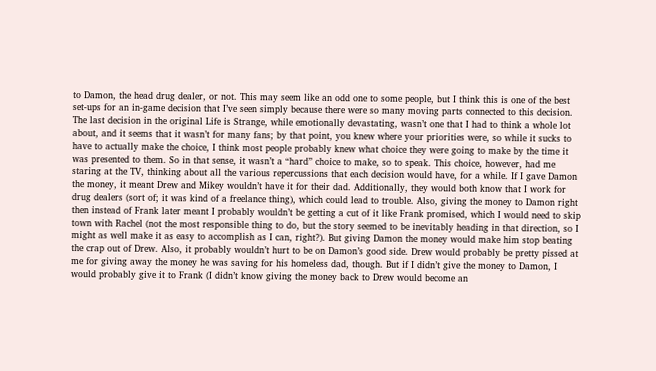to Damon, the head drug dealer, or not. This may seem like an odd one to some people, but I think this is one of the best set-ups for an in-game decision that I’ve seen simply because there were so many moving parts connected to this decision. The last decision in the original Life is Strange, while emotionally devastating, wasn’t one that I had to think a whole lot about, and it seems that it wasn’t for many fans; by that point, you knew where your priorities were, so while it sucks to have to actually make the choice, I think most people probably knew what choice they were going to make by the time it was presented to them. So in that sense, it wasn’t a “hard” choice to make, so to speak. This choice, however, had me staring at the TV, thinking about all the various repercussions that each decision would have, for a while. If I gave Damon the money, it meant Drew and Mikey wouldn’t have it for their dad. Additionally, they would both know that I work for drug dealers (sort of; it was kind of a freelance thing), which could lead to trouble. Also, giving the money to Damon right then instead of Frank later meant I probably wouldn’t be getting a cut of it like Frank promised, which I would need to skip town with Rachel (not the most responsible thing to do, but the story seemed to be inevitably heading in that direction, so I might as well make it as easy to accomplish as I can, right?). But giving Damon the money would make him stop beating the crap out of Drew. Also, it probably wouldn’t hurt to be on Damon’s good side. Drew would probably be pretty pissed at me for giving away the money he was saving for his homeless dad, though. But if I didn’t give the money to Damon, I would probably give it to Frank (I didn’t know giving the money back to Drew would become an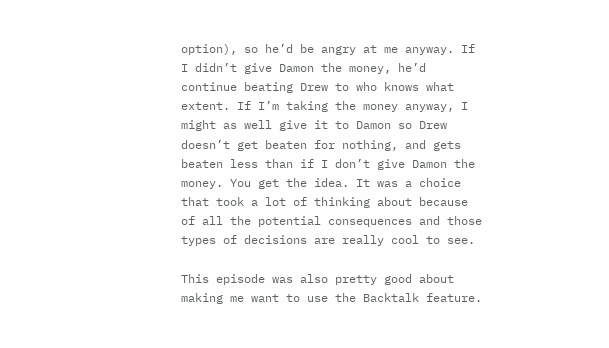option), so he’d be angry at me anyway. If I didn’t give Damon the money, he’d continue beating Drew to who knows what extent. If I’m taking the money anyway, I might as well give it to Damon so Drew doesn’t get beaten for nothing, and gets beaten less than if I don’t give Damon the money. You get the idea. It was a choice that took a lot of thinking about because of all the potential consequences and those types of decisions are really cool to see.

This episode was also pretty good about making me want to use the Backtalk feature.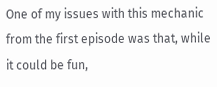One of my issues with this mechanic from the first episode was that, while it could be fun,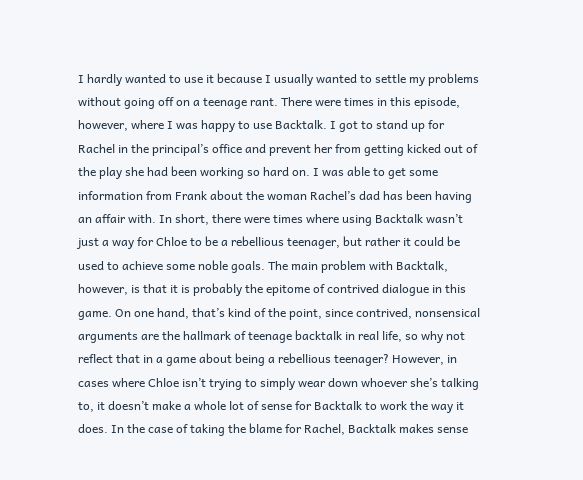I hardly wanted to use it because I usually wanted to settle my problems without going off on a teenage rant. There were times in this episode, however, where I was happy to use Backtalk. I got to stand up for Rachel in the principal’s office and prevent her from getting kicked out of the play she had been working so hard on. I was able to get some information from Frank about the woman Rachel’s dad has been having an affair with. In short, there were times where using Backtalk wasn’t just a way for Chloe to be a rebellious teenager, but rather it could be used to achieve some noble goals. The main problem with Backtalk, however, is that it is probably the epitome of contrived dialogue in this game. On one hand, that’s kind of the point, since contrived, nonsensical arguments are the hallmark of teenage backtalk in real life, so why not reflect that in a game about being a rebellious teenager? However, in cases where Chloe isn’t trying to simply wear down whoever she’s talking to, it doesn’t make a whole lot of sense for Backtalk to work the way it does. In the case of taking the blame for Rachel, Backtalk makes sense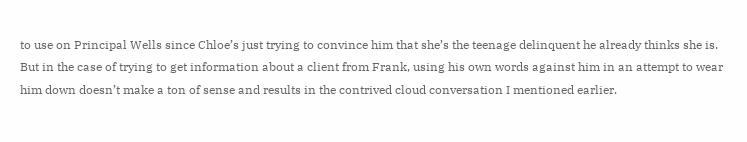to use on Principal Wells since Chloe’s just trying to convince him that she’s the teenage delinquent he already thinks she is. But in the case of trying to get information about a client from Frank, using his own words against him in an attempt to wear him down doesn’t make a ton of sense and results in the contrived cloud conversation I mentioned earlier.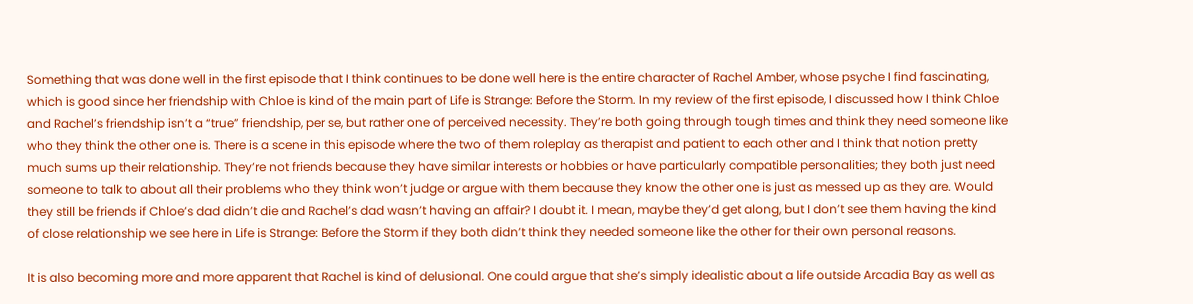Something that was done well in the first episode that I think continues to be done well here is the entire character of Rachel Amber, whose psyche I find fascinating, which is good since her friendship with Chloe is kind of the main part of Life is Strange: Before the Storm. In my review of the first episode, I discussed how I think Chloe and Rachel’s friendship isn’t a “true” friendship, per se, but rather one of perceived necessity. They’re both going through tough times and think they need someone like who they think the other one is. There is a scene in this episode where the two of them roleplay as therapist and patient to each other and I think that notion pretty much sums up their relationship. They’re not friends because they have similar interests or hobbies or have particularly compatible personalities; they both just need someone to talk to about all their problems who they think won’t judge or argue with them because they know the other one is just as messed up as they are. Would they still be friends if Chloe’s dad didn’t die and Rachel’s dad wasn’t having an affair? I doubt it. I mean, maybe they’d get along, but I don’t see them having the kind of close relationship we see here in Life is Strange: Before the Storm if they both didn’t think they needed someone like the other for their own personal reasons.

It is also becoming more and more apparent that Rachel is kind of delusional. One could argue that she’s simply idealistic about a life outside Arcadia Bay as well as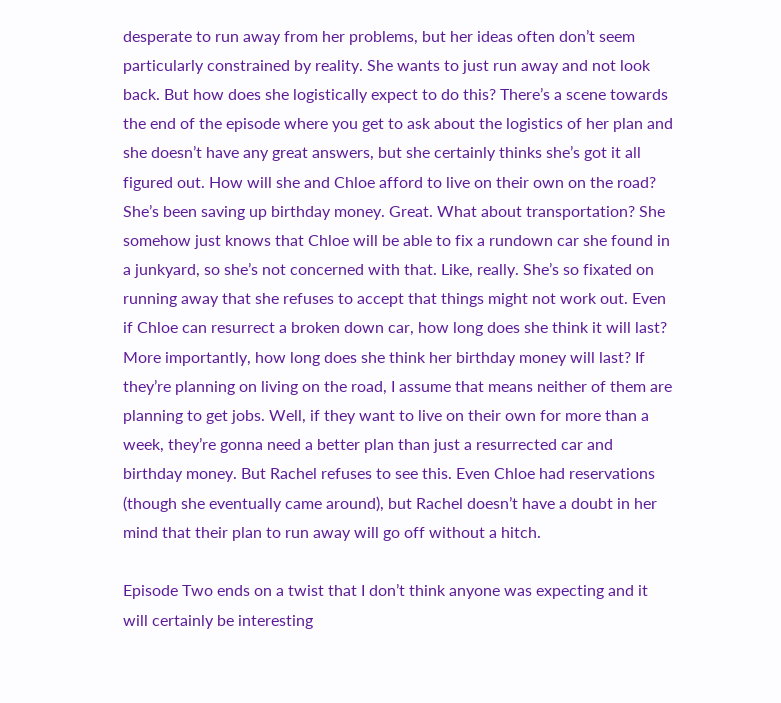desperate to run away from her problems, but her ideas often don’t seem particularly constrained by reality. She wants to just run away and not look back. But how does she logistically expect to do this? There’s a scene towards the end of the episode where you get to ask about the logistics of her plan and she doesn’t have any great answers, but she certainly thinks she’s got it all figured out. How will she and Chloe afford to live on their own on the road? She’s been saving up birthday money. Great. What about transportation? She somehow just knows that Chloe will be able to fix a rundown car she found in a junkyard, so she’s not concerned with that. Like, really. She’s so fixated on running away that she refuses to accept that things might not work out. Even if Chloe can resurrect a broken down car, how long does she think it will last? More importantly, how long does she think her birthday money will last? If they’re planning on living on the road, I assume that means neither of them are planning to get jobs. Well, if they want to live on their own for more than a week, they’re gonna need a better plan than just a resurrected car and birthday money. But Rachel refuses to see this. Even Chloe had reservations (though she eventually came around), but Rachel doesn’t have a doubt in her mind that their plan to run away will go off without a hitch.

Episode Two ends on a twist that I don’t think anyone was expecting and it will certainly be interesting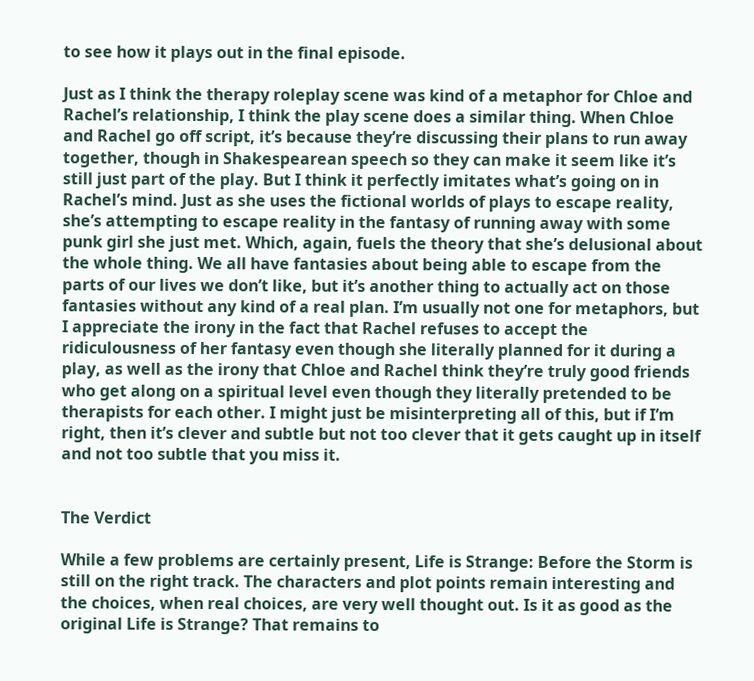to see how it plays out in the final episode.

Just as I think the therapy roleplay scene was kind of a metaphor for Chloe and Rachel’s relationship, I think the play scene does a similar thing. When Chloe and Rachel go off script, it’s because they’re discussing their plans to run away together, though in Shakespearean speech so they can make it seem like it’s still just part of the play. But I think it perfectly imitates what’s going on in Rachel’s mind. Just as she uses the fictional worlds of plays to escape reality, she’s attempting to escape reality in the fantasy of running away with some punk girl she just met. Which, again, fuels the theory that she’s delusional about the whole thing. We all have fantasies about being able to escape from the parts of our lives we don’t like, but it’s another thing to actually act on those fantasies without any kind of a real plan. I’m usually not one for metaphors, but I appreciate the irony in the fact that Rachel refuses to accept the ridiculousness of her fantasy even though she literally planned for it during a play, as well as the irony that Chloe and Rachel think they’re truly good friends who get along on a spiritual level even though they literally pretended to be therapists for each other. I might just be misinterpreting all of this, but if I’m right, then it’s clever and subtle but not too clever that it gets caught up in itself and not too subtle that you miss it.


The Verdict

While a few problems are certainly present, Life is Strange: Before the Storm is still on the right track. The characters and plot points remain interesting and the choices, when real choices, are very well thought out. Is it as good as the original Life is Strange? That remains to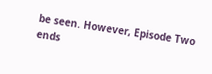be seen. However, Episode Two ends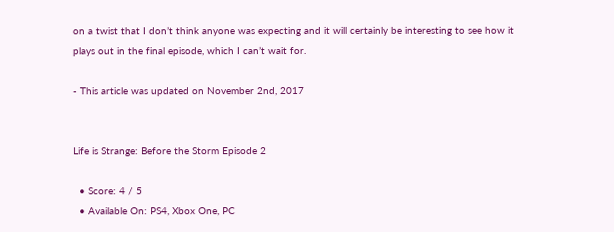on a twist that I don’t think anyone was expecting and it will certainly be interesting to see how it plays out in the final episode, which I can’t wait for.

- This article was updated on November 2nd, 2017


Life is Strange: Before the Storm Episode 2

  • Score: 4 / 5
  • Available On: PS4, Xbox One, PC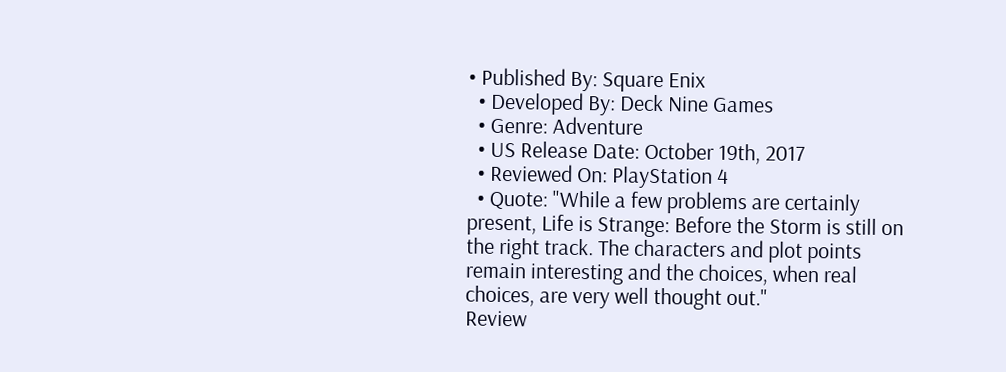• Published By: Square Enix
  • Developed By: Deck Nine Games
  • Genre: Adventure
  • US Release Date: October 19th, 2017
  • Reviewed On: PlayStation 4
  • Quote: "While a few problems are certainly present, Life is Strange: Before the Storm is still on the right track. The characters and plot points remain interesting and the choices, when real choices, are very well thought out."
Review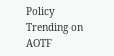Policy
Trending on AOTF